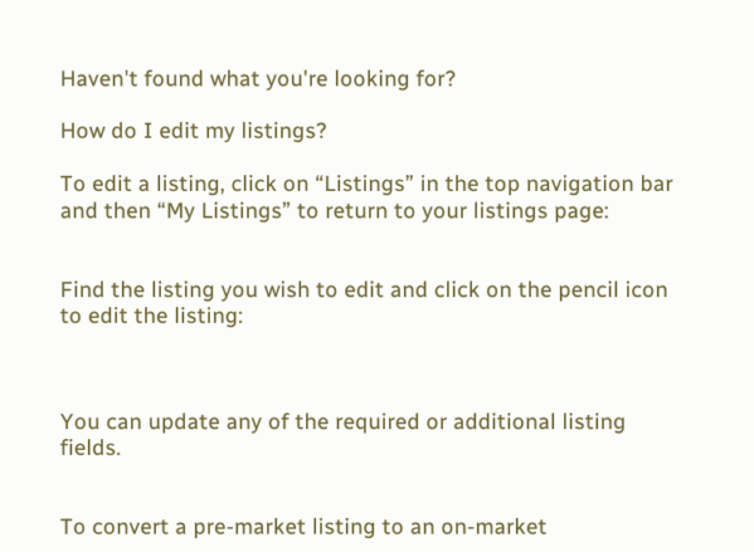Haven't found what you're looking for?

How do I edit my listings?

To edit a listing, click on “Listings” in the top navigation bar and then “My Listings” to return to your listings page:


Find the listing you wish to edit and click on the pencil icon to edit the listing:



You can update any of the required or additional listing fields.


To convert a pre-market listing to an on-market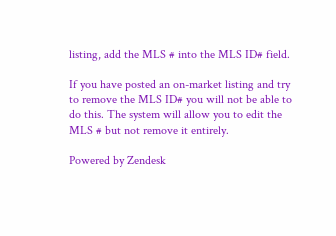listing, add the MLS # into the MLS ID# field.

If you have posted an on-market listing and try to remove the MLS ID# you will not be able to do this. The system will allow you to edit the MLS # but not remove it entirely.

Powered by Zendesk